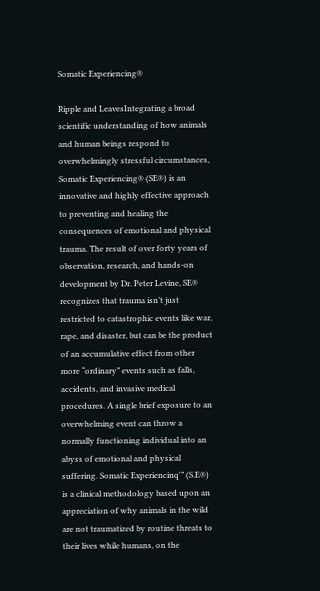Somatic Experiencing®

Ripple and LeavesIntegrating a broad scientific understanding of how animals and human beings respond to overwhelmingly stressful circumstances, Somatic Experiencing® (SE®) is an innovative and highly effective approach to preventing and healing the consequences of emotional and physical trauma. The result of over forty years of observation, research, and hands-on development by Dr. Peter Levine, SE® recognizes that trauma isn’t just restricted to catastrophic events like war, rape, and disaster, but can be the product of an accumulative effect from other more “ordinary” events such as falls, accidents, and invasive medical procedures. A single brief exposure to an overwhelming event can throw a normally functioning individual into an abyss of emotional and physical suffering. Somatic Experiencinq'” (S.E®) is a clinical methodology based upon an appreciation of why animals in the wild are not traumatized by routine threats to their lives while humans, on the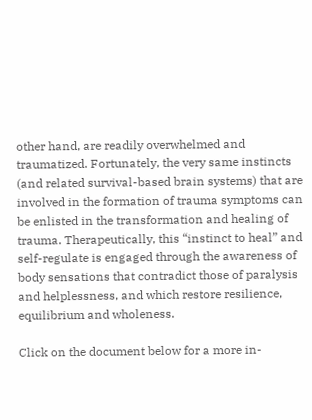other hand, are readily overwhelmed and traumatized. Fortunately, the very same instincts (and related survival-based brain systems) that are involved in the formation of trauma symptoms can be enlisted in the transformation and healing of trauma. Therapeutically, this “instinct to heal” and self-regulate is engaged through the awareness of body sensations that contradict those of paralysis and helplessness, and which restore resilience, equilibrium and wholeness.

Click on the document below for a more in-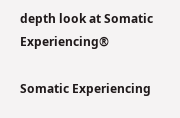depth look at Somatic Experiencing®

Somatic Experiencing